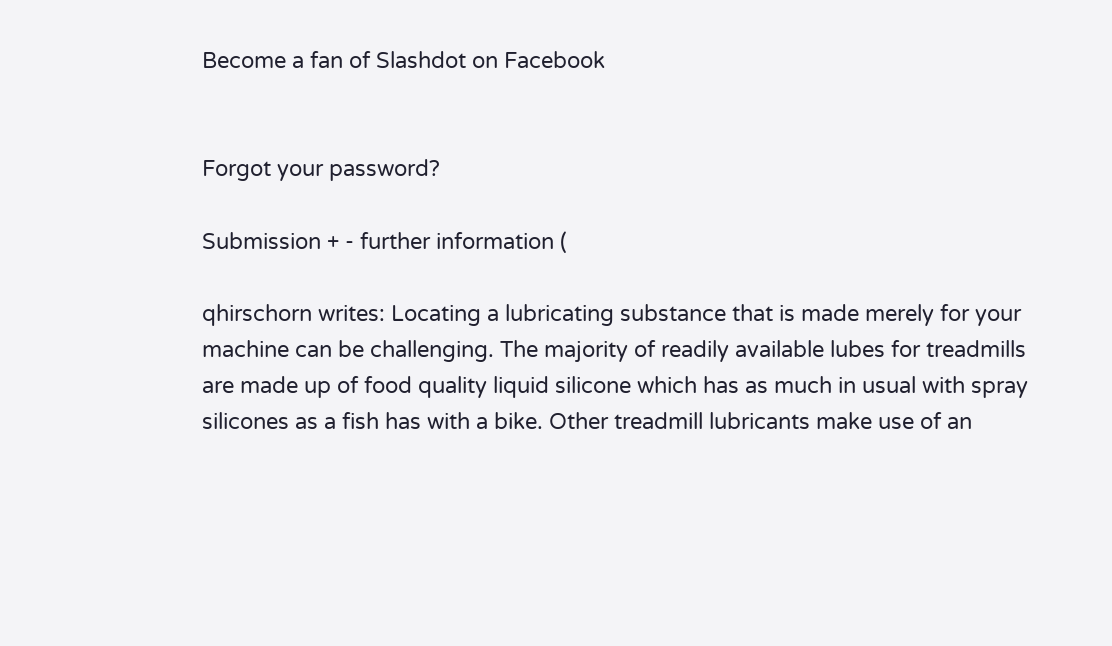Become a fan of Slashdot on Facebook


Forgot your password?

Submission + - further information (

qhirschorn writes: Locating a lubricating substance that is made merely for your machine can be challenging. The majority of readily available lubes for treadmills are made up of food quality liquid silicone which has as much in usual with spray silicones as a fish has with a bike. Other treadmill lubricants make use of an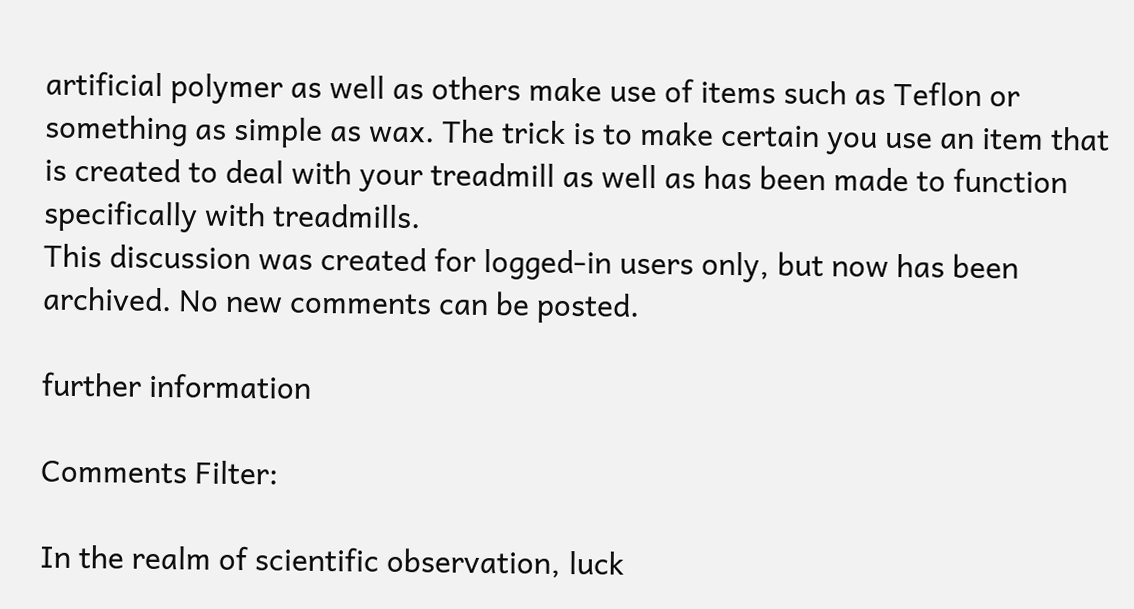artificial polymer as well as others make use of items such as Teflon or something as simple as wax. The trick is to make certain you use an item that is created to deal with your treadmill as well as has been made to function specifically with treadmills.
This discussion was created for logged-in users only, but now has been archived. No new comments can be posted.

further information

Comments Filter:

In the realm of scientific observation, luck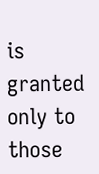is granted only to those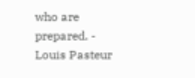who are prepared. - Louis Pasteur